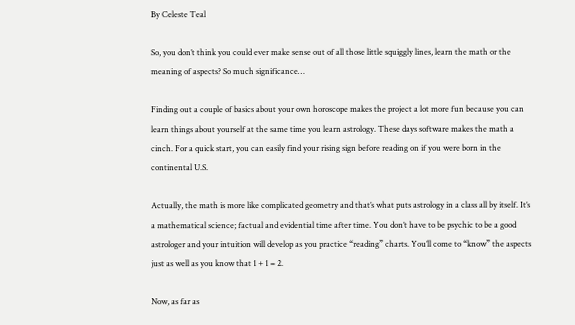By Celeste Teal

So, you don’t think you could ever make sense out of all those little squiggly lines, learn the math or the meaning of aspects? So much significance…

Finding out a couple of basics about your own horoscope makes the project a lot more fun because you can learn things about yourself at the same time you learn astrology. These days software makes the math a cinch. For a quick start, you can easily find your rising sign before reading on if you were born in the continental U.S.

Actually, the math is more like complicated geometry and that’s what puts astrology in a class all by itself. It’s a mathematical science; factual and evidential time after time. You don’t have to be psychic to be a good astrologer and your intuition will develop as you practice “reading” charts. You’ll come to “know” the aspects just as well as you know that 1 + 1 = 2.

Now, as far as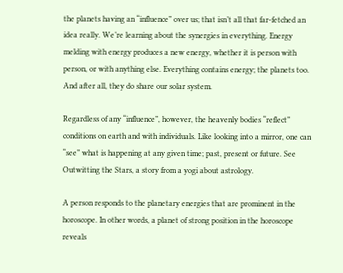the planets having an “influence” over us; that isn’t all that far-fetched an idea really. We’re learning about the synergies in everything. Energy melding with energy produces a new energy, whether it is person with person, or with anything else. Everything contains energy; the planets too. And after all, they do share our solar system.

Regardless of any “influence”, however, the heavenly bodies “reflect”  conditions on earth and with individuals. Like looking into a mirror, one can “see” what is happening at any given time; past, present or future. See Outwitting the Stars, a story from a yogi about astrology.

A person responds to the planetary energies that are prominent in the horoscope. In other words, a planet of strong position in the horoscope reveals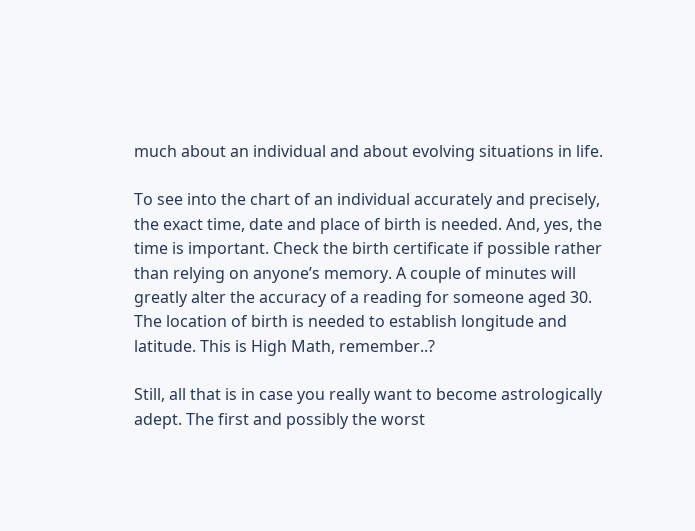much about an individual and about evolving situations in life.

To see into the chart of an individual accurately and precisely, the exact time, date and place of birth is needed. And, yes, the time is important. Check the birth certificate if possible rather than relying on anyone’s memory. A couple of minutes will greatly alter the accuracy of a reading for someone aged 30. The location of birth is needed to establish longitude and latitude. This is High Math, remember..?

Still, all that is in case you really want to become astrologically adept. The first and possibly the worst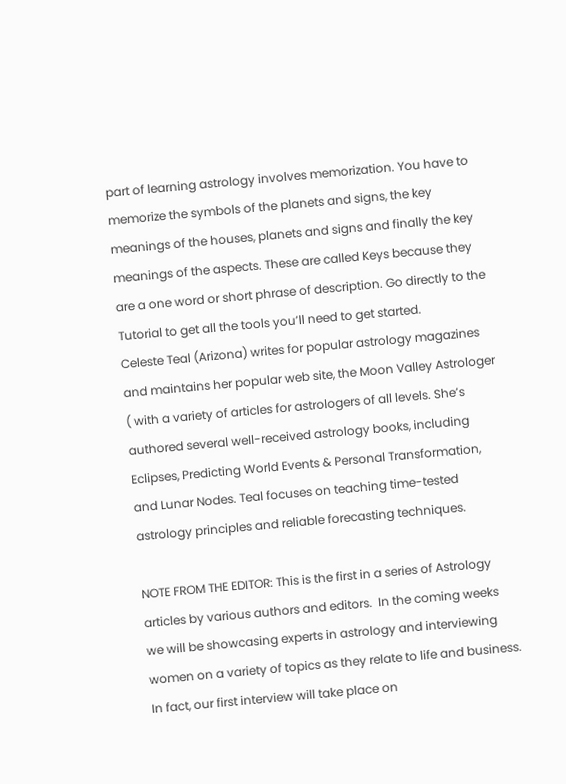part of learning astrology involves memorization. You have to memorize the symbols of the planets and signs, the key meanings of the houses, planets and signs and finally the key meanings of the aspects. These are called Keys because they are a one word or short phrase of description. Go directly to the Tutorial to get all the tools you’ll need to get started.
Celeste Teal (Arizona) writes for popular astrology magazines and maintains her popular web site, the Moon Valley Astrologer ( with a variety of articles for astrologers of all levels. She’s authored several well-received astrology books, including Eclipses, Predicting World Events & Personal Transformation, and Lunar Nodes. Teal focuses on teaching time-tested astrology principles and reliable forecasting techniques.

NOTE FROM THE EDITOR: This is the first in a series of Astrology articles by various authors and editors.  In the coming weeks we will be showcasing experts in astrology and interviewing women on a variety of topics as they relate to life and business.  In fact, our first interview will take place on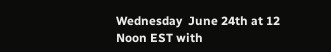Wednesday  June 24th at 12 Noon EST with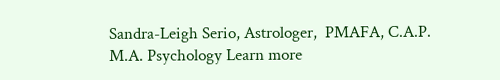Sandra-Leigh Serio, Astrologer,  PMAFA, C.A.P.  M.A. Psychology Learn more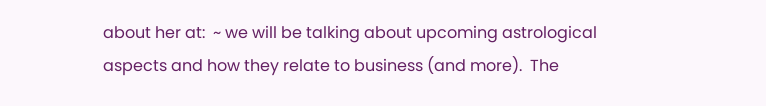about her at:  ~ we will be talking about upcoming astrological aspects and how they relate to business (and more).  The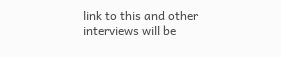link to this and other interviews will be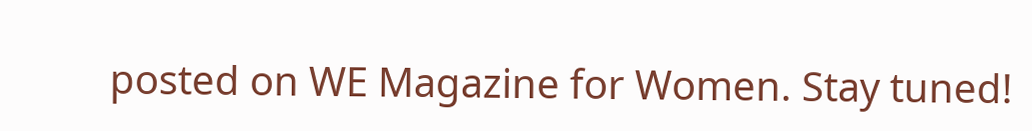posted on WE Magazine for Women. Stay tuned!